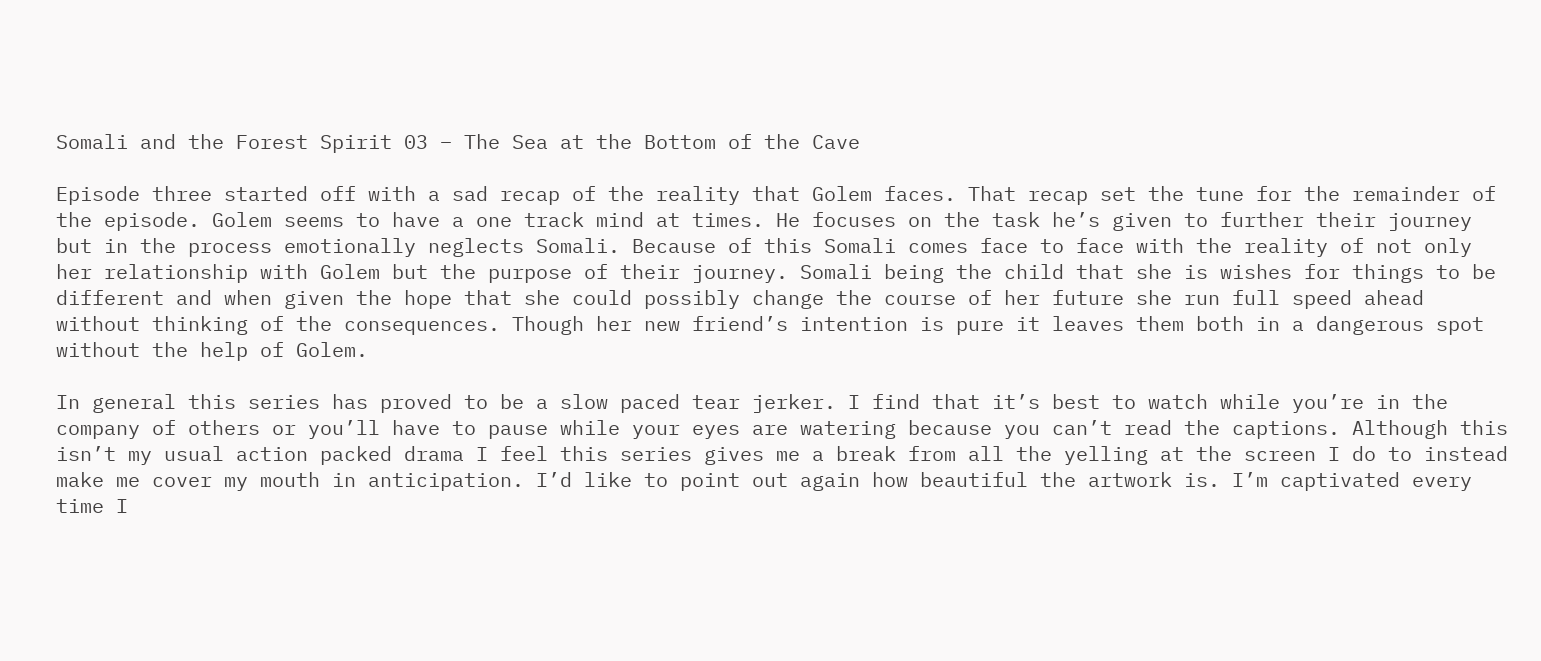Somali and the Forest Spirit 03 – The Sea at the Bottom of the Cave

Episode three started off with a sad recap of the reality that Golem faces. That recap set the tune for the remainder of the episode. Golem seems to have a one track mind at times. He focuses on the task he’s given to further their journey but in the process emotionally neglects Somali. Because of this Somali comes face to face with the reality of not only her relationship with Golem but the purpose of their journey. Somali being the child that she is wishes for things to be different and when given the hope that she could possibly change the course of her future she run full speed ahead without thinking of the consequences. Though her new friend’s intention is pure it leaves them both in a dangerous spot without the help of Golem.

In general this series has proved to be a slow paced tear jerker. I find that it’s best to watch while you’re in the company of others or you’ll have to pause while your eyes are watering because you can’t read the captions. Although this isn’t my usual action packed drama I feel this series gives me a break from all the yelling at the screen I do to instead make me cover my mouth in anticipation. I’d like to point out again how beautiful the artwork is. I’m captivated every time I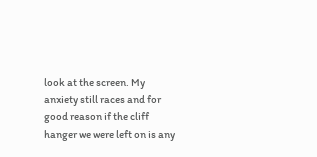look at the screen. My anxiety still races and for good reason if the cliff hanger we were left on is any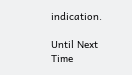indication.

Until Next Time